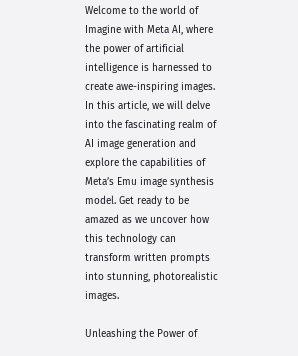Welcome to the world of Imagine with Meta AI, where the power of artificial intelligence is harnessed to create awe-inspiring images. In this article, we will delve into the fascinating realm of AI image generation and explore the capabilities of Meta’s Emu image synthesis model. Get ready to be amazed as we uncover how this technology can transform written prompts into stunning, photorealistic images.

Unleashing the Power of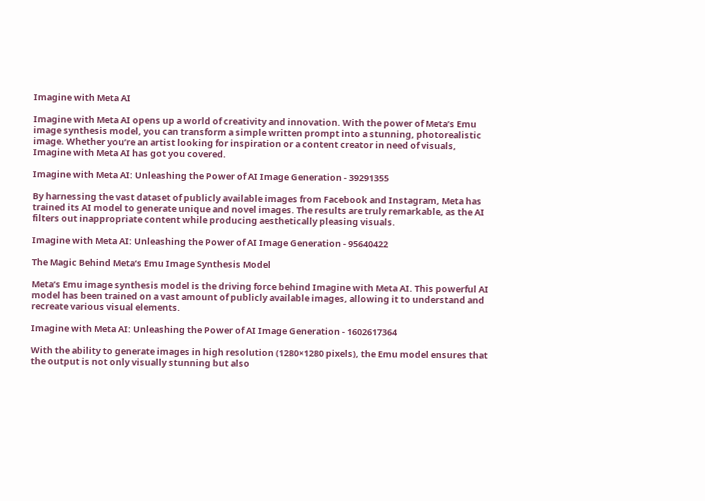Imagine with Meta AI

Imagine with Meta AI opens up a world of creativity and innovation. With the power of Meta’s Emu image synthesis model, you can transform a simple written prompt into a stunning, photorealistic image. Whether you’re an artist looking for inspiration or a content creator in need of visuals, Imagine with Meta AI has got you covered.

Imagine with Meta AI: Unleashing the Power of AI Image Generation - 39291355

By harnessing the vast dataset of publicly available images from Facebook and Instagram, Meta has trained its AI model to generate unique and novel images. The results are truly remarkable, as the AI filters out inappropriate content while producing aesthetically pleasing visuals.

Imagine with Meta AI: Unleashing the Power of AI Image Generation - 95640422

The Magic Behind Meta’s Emu Image Synthesis Model

Meta’s Emu image synthesis model is the driving force behind Imagine with Meta AI. This powerful AI model has been trained on a vast amount of publicly available images, allowing it to understand and recreate various visual elements.

Imagine with Meta AI: Unleashing the Power of AI Image Generation - 1602617364

With the ability to generate images in high resolution (1280×1280 pixels), the Emu model ensures that the output is not only visually stunning but also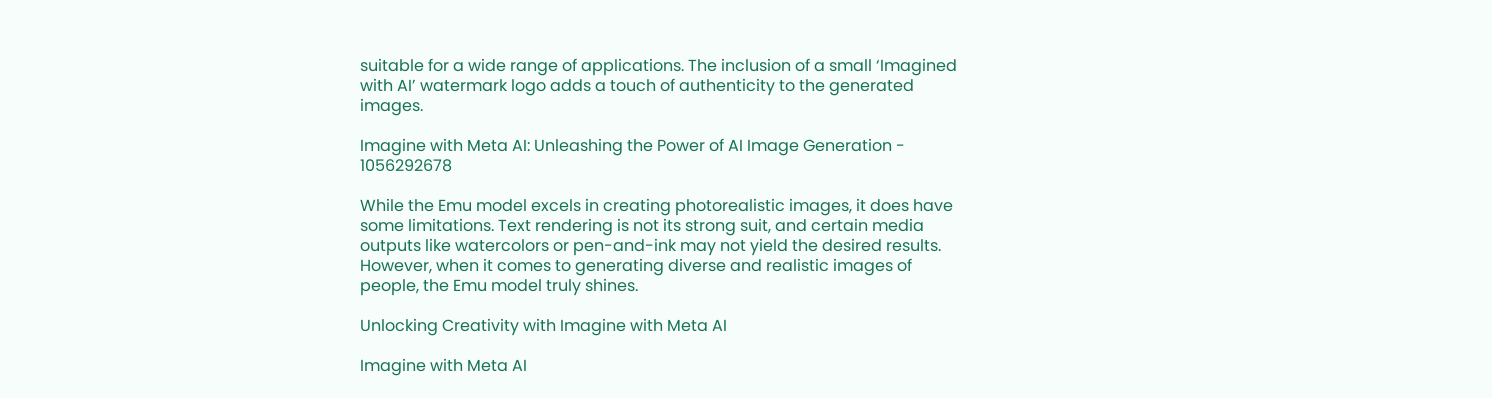suitable for a wide range of applications. The inclusion of a small ‘Imagined with AI’ watermark logo adds a touch of authenticity to the generated images.

Imagine with Meta AI: Unleashing the Power of AI Image Generation - 1056292678

While the Emu model excels in creating photorealistic images, it does have some limitations. Text rendering is not its strong suit, and certain media outputs like watercolors or pen-and-ink may not yield the desired results. However, when it comes to generating diverse and realistic images of people, the Emu model truly shines.

Unlocking Creativity with Imagine with Meta AI

Imagine with Meta AI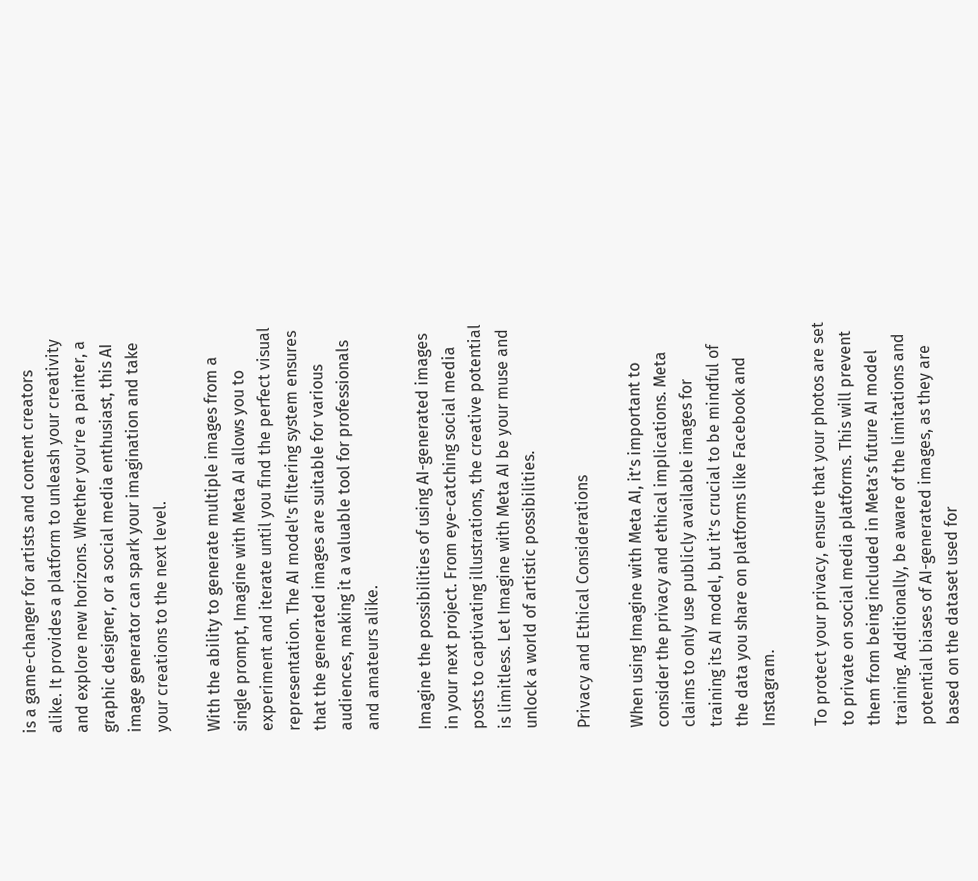is a game-changer for artists and content creators alike. It provides a platform to unleash your creativity and explore new horizons. Whether you’re a painter, a graphic designer, or a social media enthusiast, this AI image generator can spark your imagination and take your creations to the next level.

With the ability to generate multiple images from a single prompt, Imagine with Meta AI allows you to experiment and iterate until you find the perfect visual representation. The AI model’s filtering system ensures that the generated images are suitable for various audiences, making it a valuable tool for professionals and amateurs alike.

Imagine the possibilities of using AI-generated images in your next project. From eye-catching social media posts to captivating illustrations, the creative potential is limitless. Let Imagine with Meta AI be your muse and unlock a world of artistic possibilities.

Privacy and Ethical Considerations

When using Imagine with Meta AI, it’s important to consider the privacy and ethical implications. Meta claims to only use publicly available images for training its AI model, but it’s crucial to be mindful of the data you share on platforms like Facebook and Instagram.

To protect your privacy, ensure that your photos are set to private on social media platforms. This will prevent them from being included in Meta’s future AI model training. Additionally, be aware of the limitations and potential biases of AI-generated images, as they are based on the dataset used for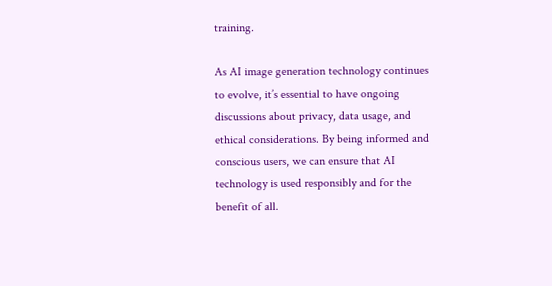training.

As AI image generation technology continues to evolve, it’s essential to have ongoing discussions about privacy, data usage, and ethical considerations. By being informed and conscious users, we can ensure that AI technology is used responsibly and for the benefit of all.